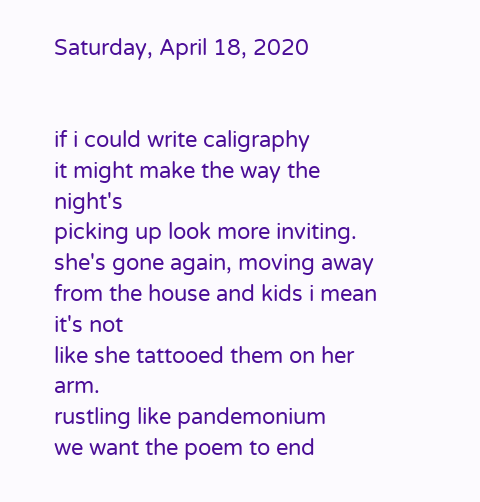Saturday, April 18, 2020


if i could write caligraphy
it might make the way the night's
picking up look more inviting.
she's gone again, moving away
from the house and kids i mean it's not
like she tattooed them on her arm.
rustling like pandemonium
we want the poem to end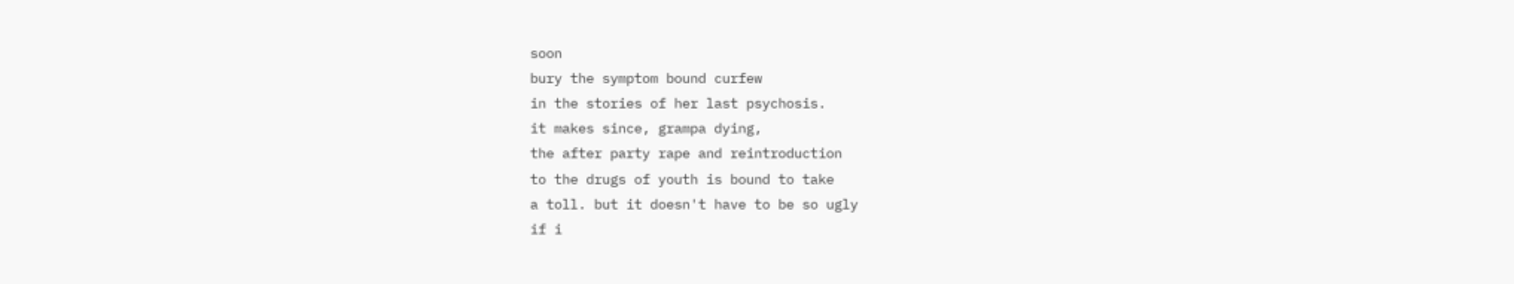soon
bury the symptom bound curfew
in the stories of her last psychosis.
it makes since, grampa dying,
the after party rape and reintroduction
to the drugs of youth is bound to take
a toll. but it doesn't have to be so ugly
if i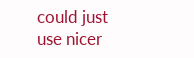could just use nicer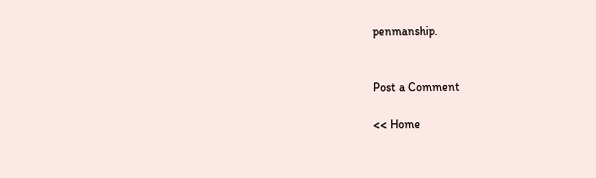penmanship.


Post a Comment

<< Home